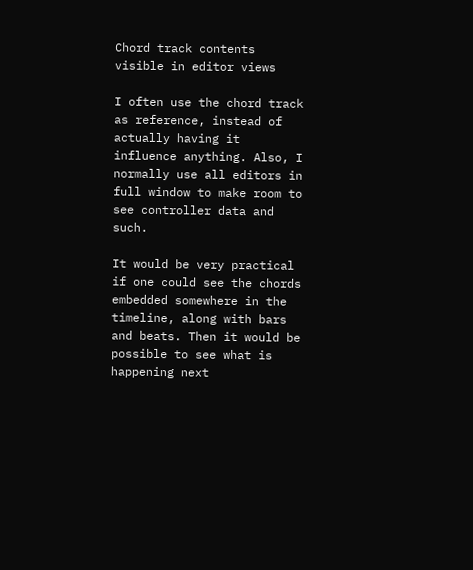Chord track contents visible in editor views

I often use the chord track as reference, instead of actually having it influence anything. Also, I normally use all editors in full window to make room to see controller data and such.

It would be very practical if one could see the chords embedded somewhere in the timeline, along with bars and beats. Then it would be possible to see what is happening next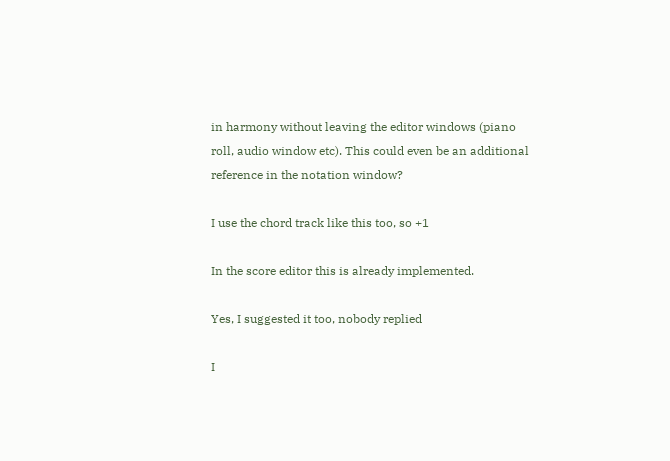in harmony without leaving the editor windows (piano roll, audio window etc). This could even be an additional reference in the notation window?

I use the chord track like this too, so +1

In the score editor this is already implemented.

Yes, I suggested it too, nobody replied

I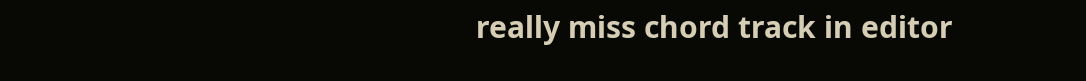really miss chord track in editor